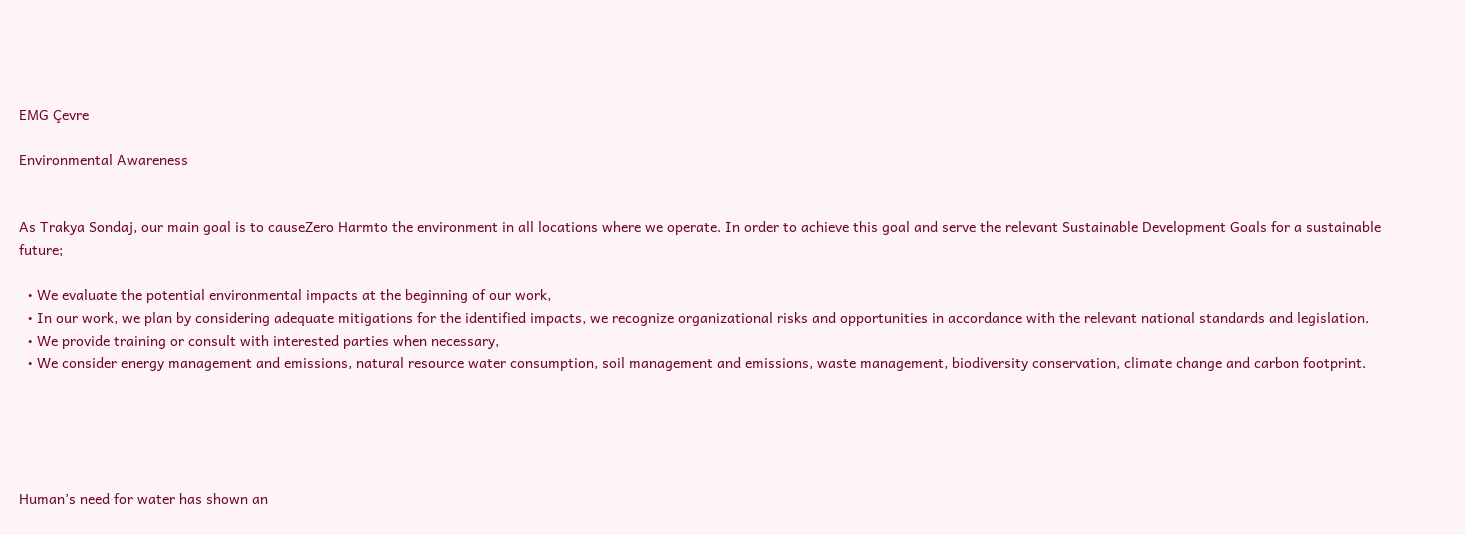EMG Çevre

Environmental Awareness


As Trakya Sondaj, our main goal is to causeZero Harmto the environment in all locations where we operate. In order to achieve this goal and serve the relevant Sustainable Development Goals for a sustainable future;

  • We evaluate the potential environmental impacts at the beginning of our work,
  • In our work, we plan by considering adequate mitigations for the identified impacts, we recognize organizational risks and opportunities in accordance with the relevant national standards and legislation.
  • We provide training or consult with interested parties when necessary,
  • We consider energy management and emissions, natural resource water consumption, soil management and emissions, waste management, biodiversity conservation, climate change and carbon footprint.





Human’s need for water has shown an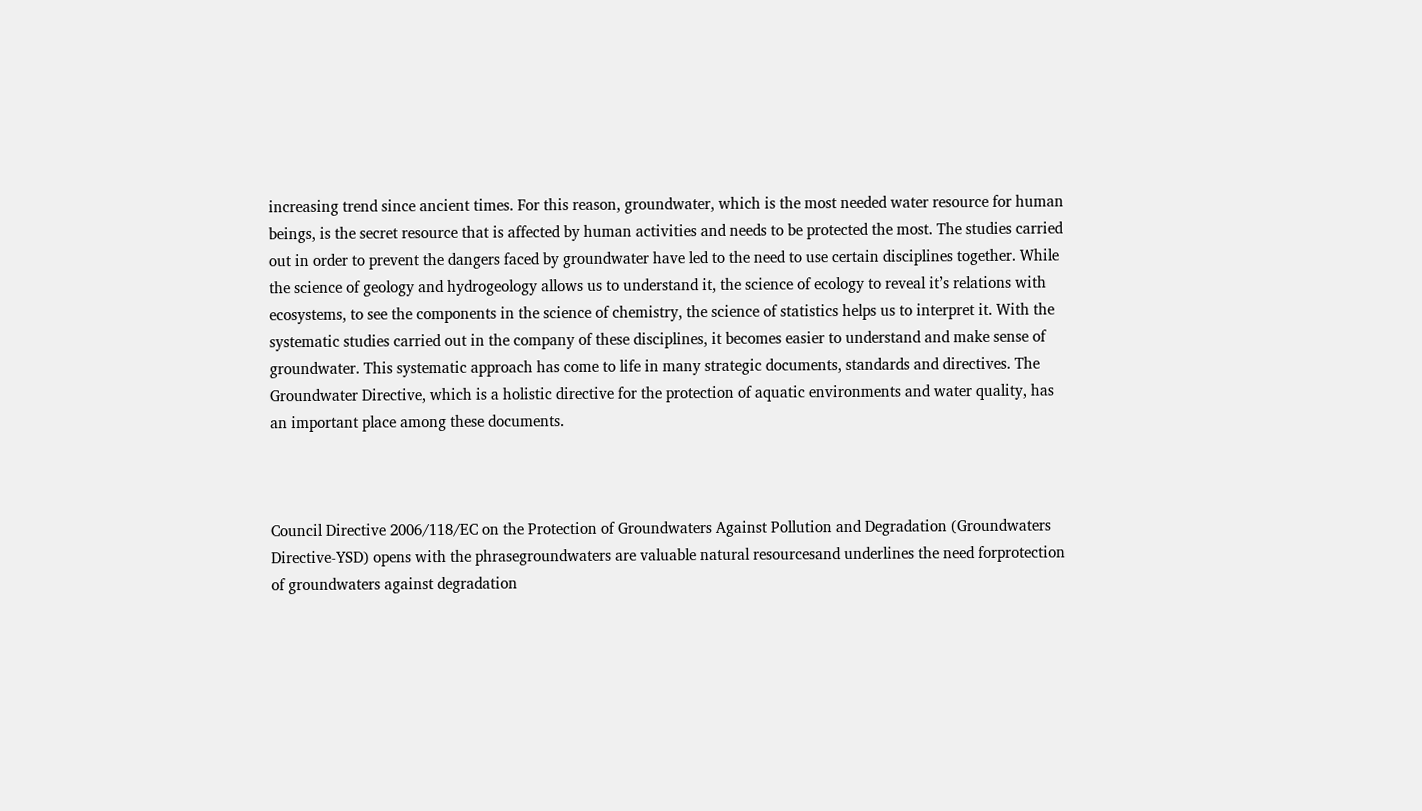increasing trend since ancient times. For this reason, groundwater, which is the most needed water resource for human beings, is the secret resource that is affected by human activities and needs to be protected the most. The studies carried out in order to prevent the dangers faced by groundwater have led to the need to use certain disciplines together. While the science of geology and hydrogeology allows us to understand it, the science of ecology to reveal it’s relations with ecosystems, to see the components in the science of chemistry, the science of statistics helps us to interpret it. With the systematic studies carried out in the company of these disciplines, it becomes easier to understand and make sense of groundwater. This systematic approach has come to life in many strategic documents, standards and directives. The Groundwater Directive, which is a holistic directive for the protection of aquatic environments and water quality, has an important place among these documents.



Council Directive 2006/118/EC on the Protection of Groundwaters Against Pollution and Degradation (Groundwaters Directive-YSD) opens with the phrasegroundwaters are valuable natural resourcesand underlines the need forprotection of groundwaters against degradation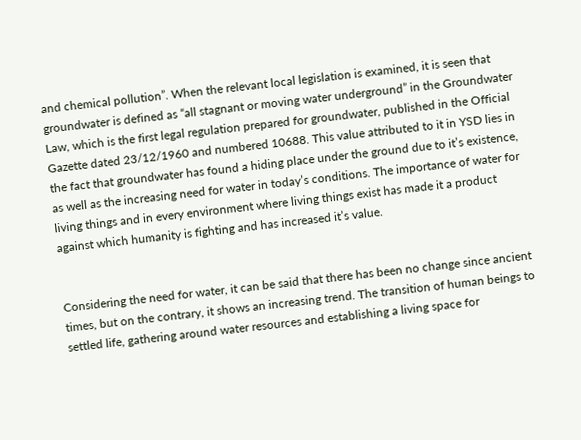and chemical pollution”. When the relevant local legislation is examined, it is seen that groundwater is defined as “all stagnant or moving water underground” in the Groundwater Law, which is the first legal regulation prepared for groundwater, published in the Official Gazette dated 23/12/1960 and numbered 10688. This value attributed to it in YSD lies in the fact that groundwater has found a hiding place under the ground due to it’s existence, as well as the increasing need for water in today’s conditions. The importance of water for living things and in every environment where living things exist has made it a product against which humanity is fighting and has increased it’s value.


Considering the need for water, it can be said that there has been no change since ancient times, but on the contrary, it shows an increasing trend. The transition of human beings to settled life, gathering around water resources and establishing a living space for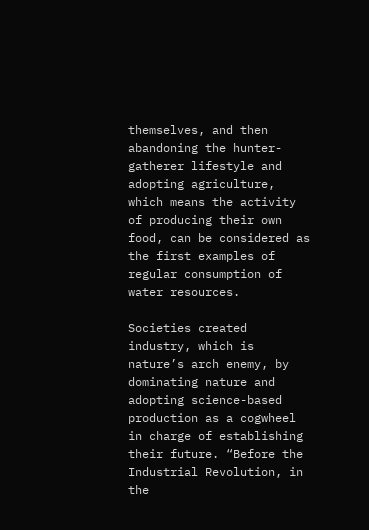themselves, and then abandoning the hunter-gatherer lifestyle and adopting agriculture, which means the activity of producing their own food, can be considered as the first examples of regular consumption of water resources.

Societies created industry, which is nature’s arch enemy, by dominating nature and adopting science-based production as a cogwheel in charge of establishing their future. “Before the Industrial Revolution, in the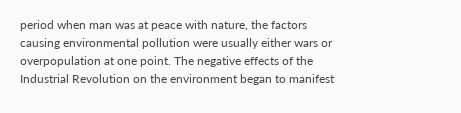period when man was at peace with nature, the factors causing environmental pollution were usually either wars or overpopulation at one point. The negative effects of the Industrial Revolution on the environment began to manifest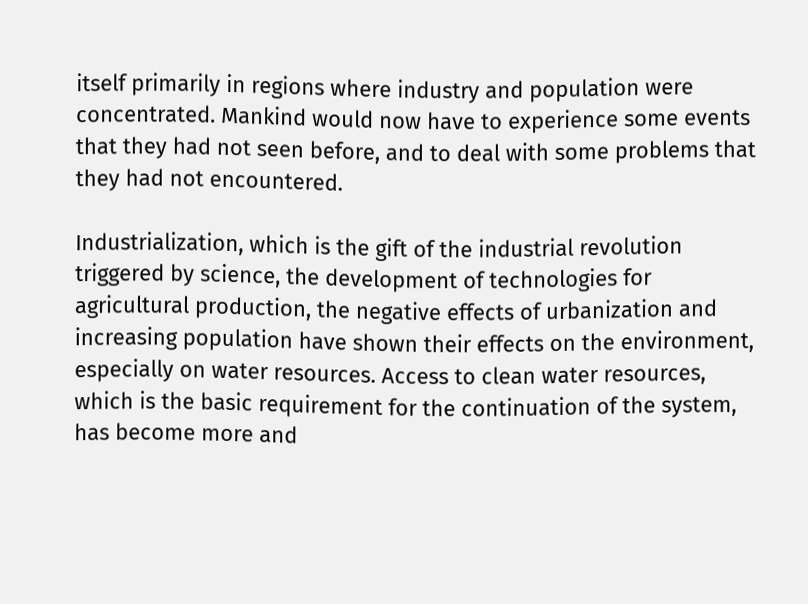itself primarily in regions where industry and population were concentrated. Mankind would now have to experience some events that they had not seen before, and to deal with some problems that they had not encountered.

Industrialization, which is the gift of the industrial revolution triggered by science, the development of technologies for agricultural production, the negative effects of urbanization and increasing population have shown their effects on the environment, especially on water resources. Access to clean water resources, which is the basic requirement for the continuation of the system, has become more and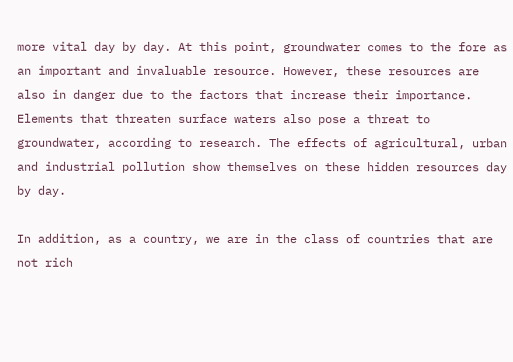more vital day by day. At this point, groundwater comes to the fore as an important and invaluable resource. However, these resources are also in danger due to the factors that increase their importance. Elements that threaten surface waters also pose a threat to groundwater, according to research. The effects of agricultural, urban and industrial pollution show themselves on these hidden resources day by day.

In addition, as a country, we are in the class of countries that are not rich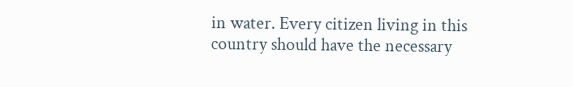in water. Every citizen living in this country should have the necessary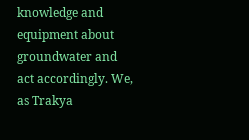knowledge and equipment about groundwater and act accordingly. We, as Trakya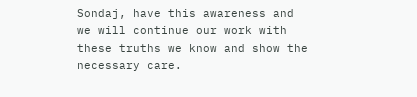Sondaj, have this awareness and we will continue our work with these truths we know and show the necessary care.